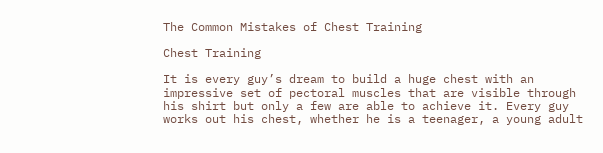The Common Mistakes of Chest Training

Chest Training

It is every guy’s dream to build a huge chest with an impressive set of pectoral muscles that are visible through his shirt but only a few are able to achieve it. Every guy works out his chest, whether he is a teenager, a young adult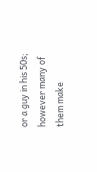or a guy in his 50s; however many of them make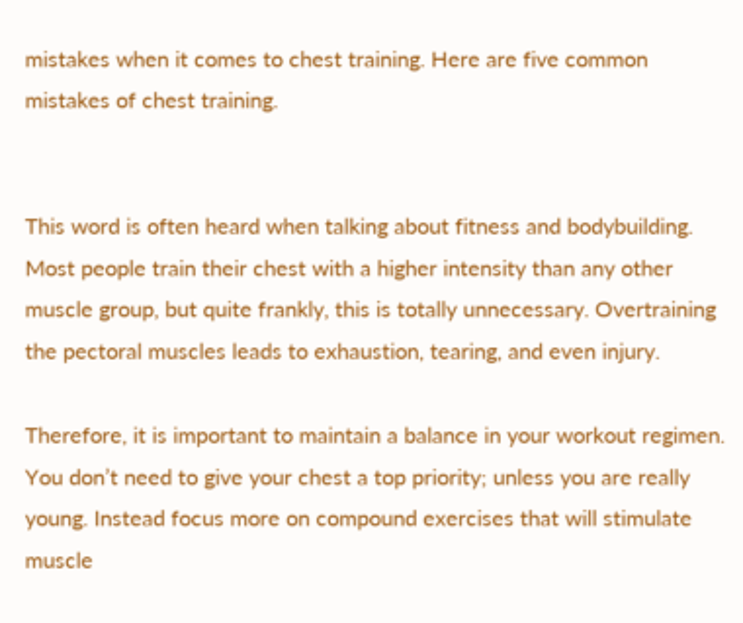mistakes when it comes to chest training. Here are five common mistakes of chest training.


This word is often heard when talking about fitness and bodybuilding. Most people train their chest with a higher intensity than any other muscle group, but quite frankly, this is totally unnecessary. Overtraining the pectoral muscles leads to exhaustion, tearing, and even injury.

Therefore, it is important to maintain a balance in your workout regimen. You don’t need to give your chest a top priority; unless you are really young. Instead focus more on compound exercises that will stimulate muscle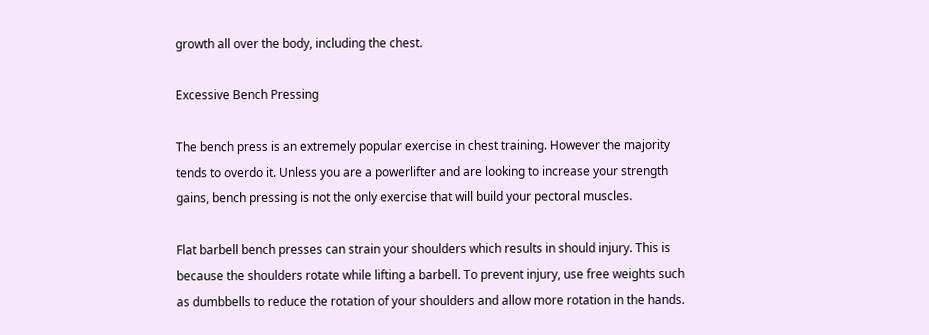growth all over the body, including the chest.

Excessive Bench Pressing

The bench press is an extremely popular exercise in chest training. However the majority tends to overdo it. Unless you are a powerlifter and are looking to increase your strength gains, bench pressing is not the only exercise that will build your pectoral muscles.

Flat barbell bench presses can strain your shoulders which results in should injury. This is because the shoulders rotate while lifting a barbell. To prevent injury, use free weights such as dumbbells to reduce the rotation of your shoulders and allow more rotation in the hands.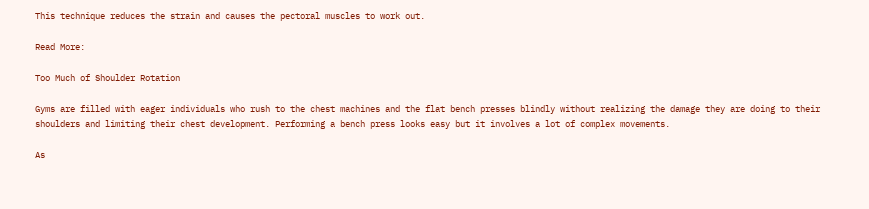This technique reduces the strain and causes the pectoral muscles to work out.

Read More:

Too Much of Shoulder Rotation

Gyms are filled with eager individuals who rush to the chest machines and the flat bench presses blindly without realizing the damage they are doing to their shoulders and limiting their chest development. Performing a bench press looks easy but it involves a lot of complex movements.

As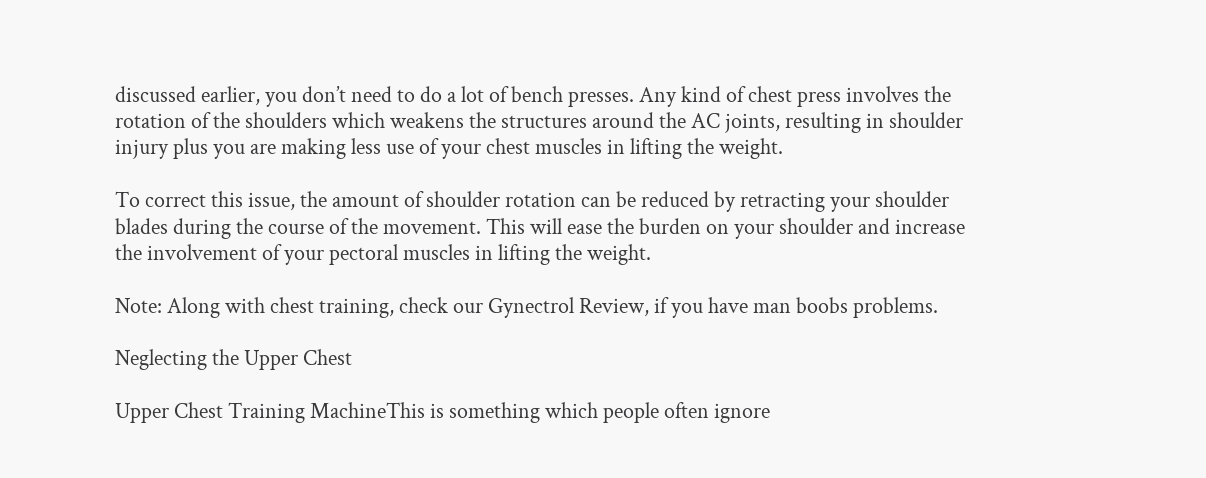discussed earlier, you don’t need to do a lot of bench presses. Any kind of chest press involves the rotation of the shoulders which weakens the structures around the AC joints, resulting in shoulder injury plus you are making less use of your chest muscles in lifting the weight.

To correct this issue, the amount of shoulder rotation can be reduced by retracting your shoulder blades during the course of the movement. This will ease the burden on your shoulder and increase the involvement of your pectoral muscles in lifting the weight.

Note: Along with chest training, check our Gynectrol Review, if you have man boobs problems.

Neglecting the Upper Chest

Upper Chest Training MachineThis is something which people often ignore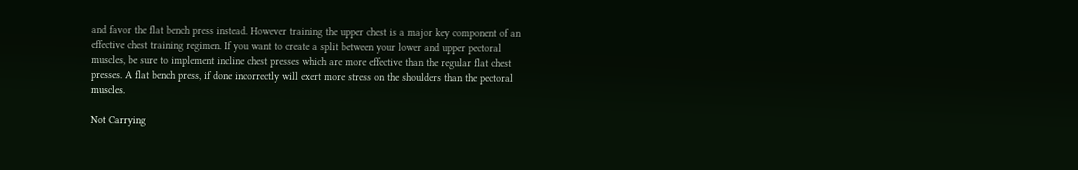and favor the flat bench press instead. However training the upper chest is a major key component of an effective chest training regimen. If you want to create a split between your lower and upper pectoral muscles, be sure to implement incline chest presses which are more effective than the regular flat chest presses. A flat bench press, if done incorrectly will exert more stress on the shoulders than the pectoral muscles.

Not Carrying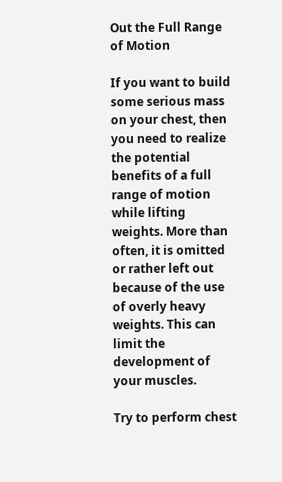Out the Full Range of Motion

If you want to build some serious mass on your chest, then you need to realize the potential benefits of a full range of motion while lifting weights. More than often, it is omitted or rather left out because of the use of overly heavy weights. This can limit the development of your muscles.

Try to perform chest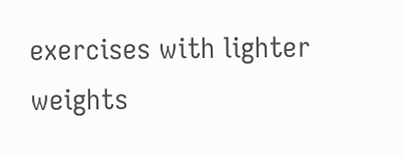exercises with lighter weights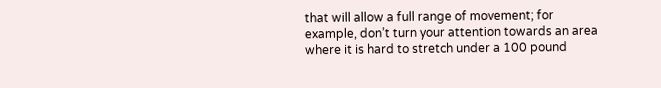that will allow a full range of movement; for example, don’t turn your attention towards an area where it is hard to stretch under a 100 pound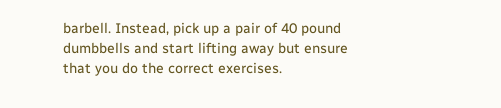barbell. Instead, pick up a pair of 40 pound dumbbells and start lifting away but ensure that you do the correct exercises.